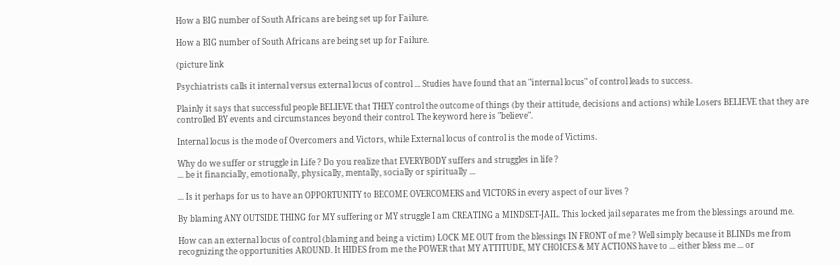How a BIG number of South Africans are being set up for Failure.

How a BIG number of South Africans are being set up for Failure.

(picture link

Psychiatrists calls it internal versus external locus of control ... Studies have found that an "internal locus" of control leads to success.

Plainly it says that successful people BELIEVE that THEY control the outcome of things (by their attitude, decisions and actions) while Losers BELIEVE that they are controlled BY events and circumstances beyond their control. The keyword here is "believe".

Internal locus is the mode of Overcomers and Victors, while External locus of control is the mode of Victims.

Why do we suffer or struggle in Life ? Do you realize that EVERYBODY suffers and struggles in life ?
... be it financially, emotionally, physically, mentally, socially or spiritually ...

... Is it perhaps for us to have an OPPORTUNITY to BECOME OVERCOMERS and VICTORS in every aspect of our lives ?

By blaming ANY OUTSIDE THING for MY suffering or MY struggle I am CREATING a MINDSET-JAIL. This locked jail separates me from the blessings around me.

How can an external locus of control (blaming and being a victim) LOCK ME OUT from the blessings IN FRONT of me ? Well simply because it BLINDs me from recognizing the opportunities AROUND. It HIDES from me the POWER that MY ATTITUDE, MY CHOICES & MY ACTIONS have to ... either bless me ... or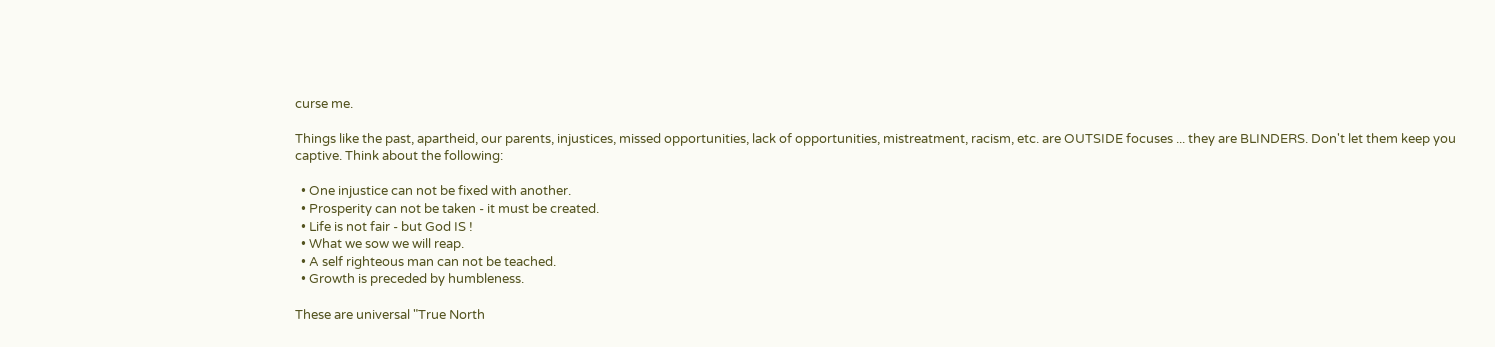curse me.

Things like the past, apartheid, our parents, injustices, missed opportunities, lack of opportunities, mistreatment, racism, etc. are OUTSIDE focuses ... they are BLINDERS. Don't let them keep you captive. Think about the following:

  • One injustice can not be fixed with another.
  • Prosperity can not be taken - it must be created.
  • Life is not fair - but God IS !
  • What we sow we will reap.
  • A self righteous man can not be teached.
  • Growth is preceded by humbleness.

These are universal "True North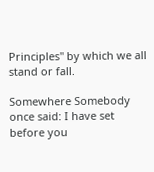Principles" by which we all stand or fall.

Somewhere Somebody once said: I have set before you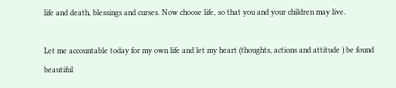life and death, blessings and curses. Now choose life, so that you and your children may live.

Let me accountable today for my own life and let my heart (thoughts, actions and attitude ) be found beautiful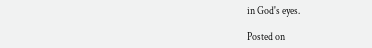in God's eyes.

Posted on